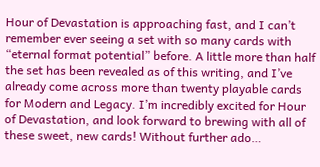Hour of Devastation is approaching fast, and I can’t remember ever seeing a set with so many cards with “eternal format potential” before. A little more than half the set has been revealed as of this writing, and I’ve already come across more than twenty playable cards for Modern and Legacy. I’m incredibly excited for Hour of Devastation, and look forward to brewing with all of these sweet, new cards! Without further ado…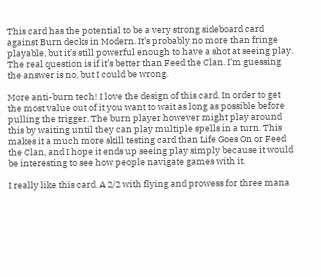This card has the potential to be a very strong sideboard card against Burn decks in Modern. It’s probably no more than fringe playable, but it’s still powerful enough to have a shot at seeing play. The real question is if it’s better than Feed the Clan. I’m guessing the answer is no, but I could be wrong.

More anti-burn tech! I love the design of this card. In order to get the most value out of it you want to wait as long as possible before pulling the trigger. The burn player however might play around this by waiting until they can play multiple spells in a turn. This makes it a much more skill testing card than Life Goes On or Feed the Clan, and I hope it ends up seeing play simply because it would be interesting to see how people navigate games with it.

I really like this card. A 2/2 with flying and prowess for three mana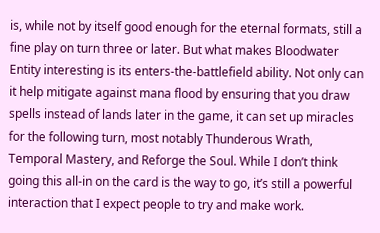is, while not by itself good enough for the eternal formats, still a fine play on turn three or later. But what makes Bloodwater Entity interesting is its enters-the-battlefield ability. Not only can it help mitigate against mana flood by ensuring that you draw spells instead of lands later in the game, it can set up miracles for the following turn, most notably Thunderous Wrath, Temporal Mastery, and Reforge the Soul. While I don’t think going this all-in on the card is the way to go, it’s still a powerful interaction that I expect people to try and make work.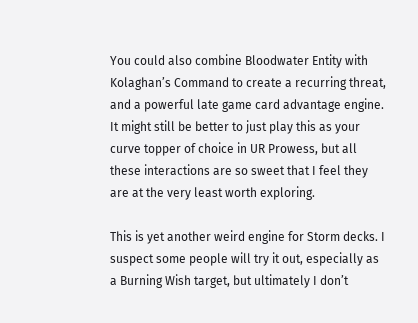You could also combine Bloodwater Entity with Kolaghan’s Command to create a recurring threat, and a powerful late game card advantage engine. It might still be better to just play this as your curve topper of choice in UR Prowess, but all these interactions are so sweet that I feel they are at the very least worth exploring.

This is yet another weird engine for Storm decks. I suspect some people will try it out, especially as a Burning Wish target, but ultimately I don’t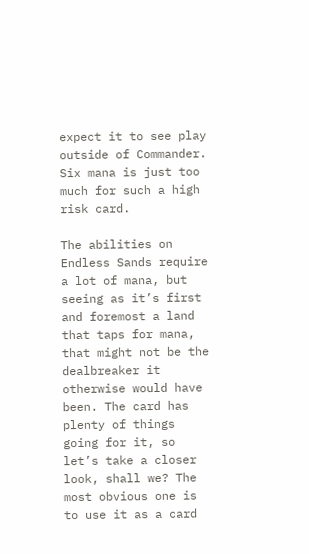expect it to see play outside of Commander. Six mana is just too much for such a high risk card.

The abilities on Endless Sands require a lot of mana, but seeing as it’s first and foremost a land that taps for mana, that might not be the dealbreaker it otherwise would have been. The card has plenty of things going for it, so let’s take a closer look, shall we? The most obvious one is to use it as a card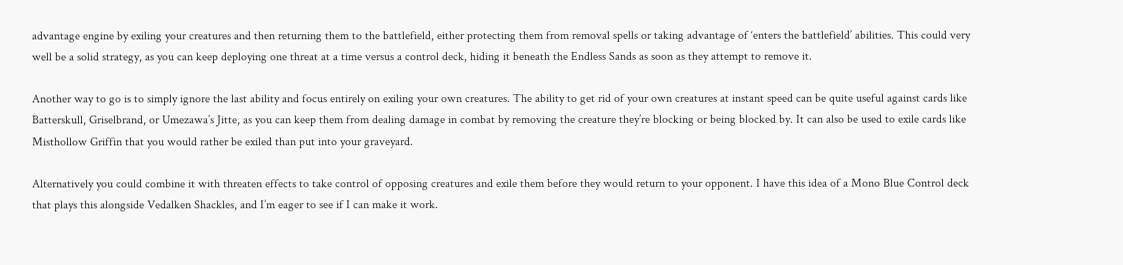advantage engine by exiling your creatures and then returning them to the battlefield, either protecting them from removal spells or taking advantage of ‘enters the battlefield’ abilities. This could very well be a solid strategy, as you can keep deploying one threat at a time versus a control deck, hiding it beneath the Endless Sands as soon as they attempt to remove it.

Another way to go is to simply ignore the last ability and focus entirely on exiling your own creatures. The ability to get rid of your own creatures at instant speed can be quite useful against cards like Batterskull, Griselbrand, or Umezawa’s Jitte, as you can keep them from dealing damage in combat by removing the creature they’re blocking or being blocked by. It can also be used to exile cards like Misthollow Griffin that you would rather be exiled than put into your graveyard.

Alternatively you could combine it with threaten effects to take control of opposing creatures and exile them before they would return to your opponent. I have this idea of a Mono Blue Control deck that plays this alongside Vedalken Shackles, and I’m eager to see if I can make it work.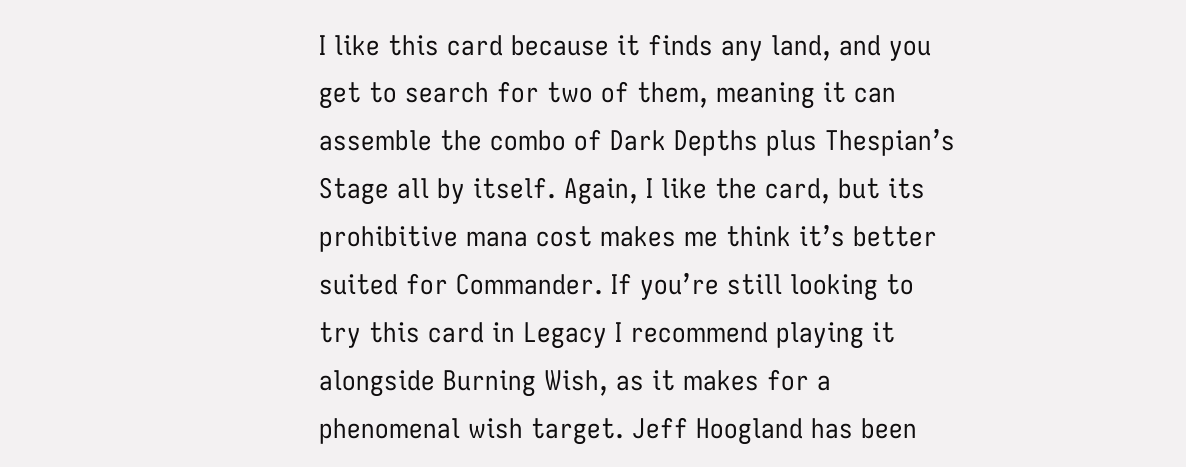I like this card because it finds any land, and you get to search for two of them, meaning it can assemble the combo of Dark Depths plus Thespian’s Stage all by itself. Again, I like the card, but its prohibitive mana cost makes me think it’s better suited for Commander. If you’re still looking to try this card in Legacy I recommend playing it alongside Burning Wish, as it makes for a phenomenal wish target. Jeff Hoogland has been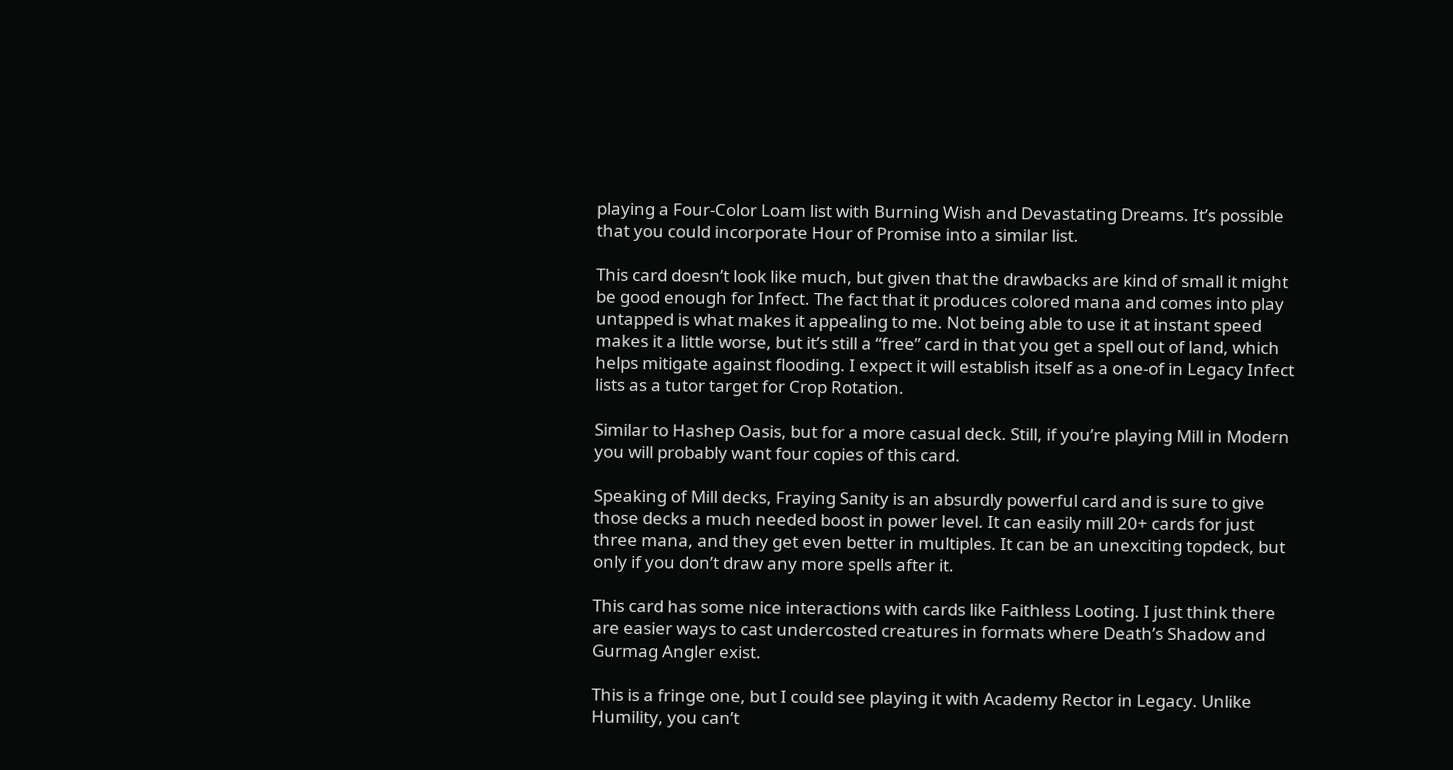playing a Four-Color Loam list with Burning Wish and Devastating Dreams. It’s possible that you could incorporate Hour of Promise into a similar list.

This card doesn’t look like much, but given that the drawbacks are kind of small it might be good enough for Infect. The fact that it produces colored mana and comes into play untapped is what makes it appealing to me. Not being able to use it at instant speed makes it a little worse, but it’s still a “free” card in that you get a spell out of land, which helps mitigate against flooding. I expect it will establish itself as a one-of in Legacy Infect lists as a tutor target for Crop Rotation.

Similar to Hashep Oasis, but for a more casual deck. Still, if you’re playing Mill in Modern you will probably want four copies of this card.

Speaking of Mill decks, Fraying Sanity is an absurdly powerful card and is sure to give those decks a much needed boost in power level. It can easily mill 20+ cards for just three mana, and they get even better in multiples. It can be an unexciting topdeck, but only if you don’t draw any more spells after it.

This card has some nice interactions with cards like Faithless Looting. I just think there are easier ways to cast undercosted creatures in formats where Death’s Shadow and Gurmag Angler exist.

This is a fringe one, but I could see playing it with Academy Rector in Legacy. Unlike Humility, you can’t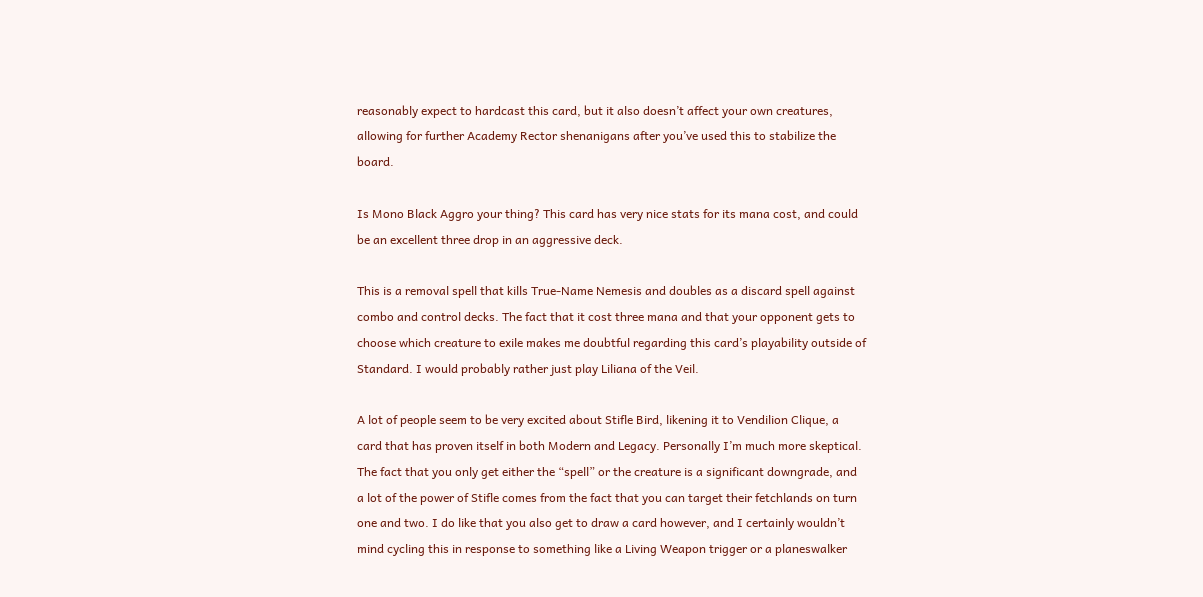reasonably expect to hardcast this card, but it also doesn’t affect your own creatures, allowing for further Academy Rector shenanigans after you’ve used this to stabilize the board.

Is Mono Black Aggro your thing? This card has very nice stats for its mana cost, and could be an excellent three drop in an aggressive deck.

This is a removal spell that kills True-Name Nemesis and doubles as a discard spell against combo and control decks. The fact that it cost three mana and that your opponent gets to choose which creature to exile makes me doubtful regarding this card’s playability outside of Standard. I would probably rather just play Liliana of the Veil.

A lot of people seem to be very excited about Stifle Bird, likening it to Vendilion Clique, a card that has proven itself in both Modern and Legacy. Personally I’m much more skeptical. The fact that you only get either the “spell” or the creature is a significant downgrade, and a lot of the power of Stifle comes from the fact that you can target their fetchlands on turn one and two. I do like that you also get to draw a card however, and I certainly wouldn’t mind cycling this in response to something like a Living Weapon trigger or a planeswalker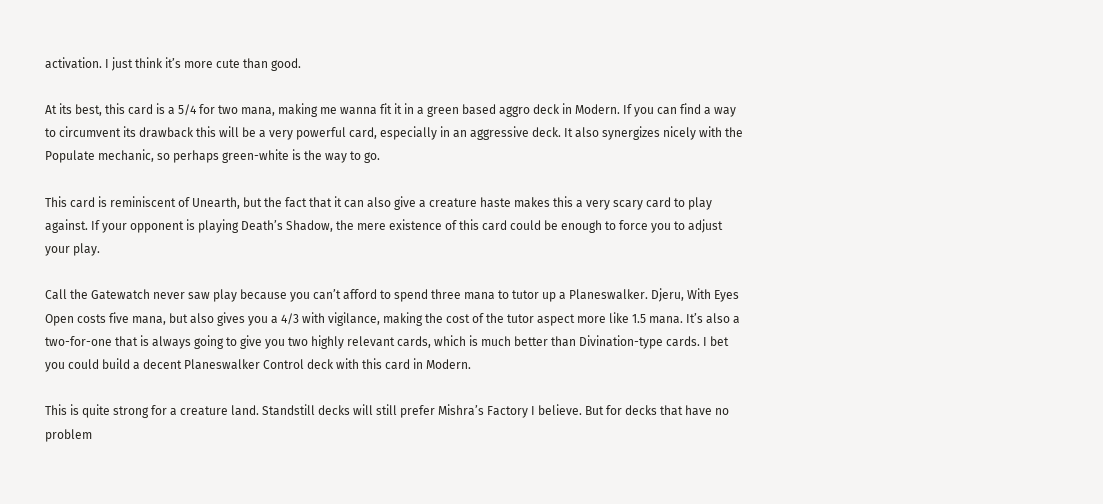activation. I just think it’s more cute than good.

At its best, this card is a 5/4 for two mana, making me wanna fit it in a green based aggro deck in Modern. If you can find a way to circumvent its drawback this will be a very powerful card, especially in an aggressive deck. It also synergizes nicely with the Populate mechanic, so perhaps green-white is the way to go.

This card is reminiscent of Unearth, but the fact that it can also give a creature haste makes this a very scary card to play against. If your opponent is playing Death’s Shadow, the mere existence of this card could be enough to force you to adjust your play.

Call the Gatewatch never saw play because you can’t afford to spend three mana to tutor up a Planeswalker. Djeru, With Eyes Open costs five mana, but also gives you a 4/3 with vigilance, making the cost of the tutor aspect more like 1.5 mana. It’s also a two-for-one that is always going to give you two highly relevant cards, which is much better than Divination-type cards. I bet you could build a decent Planeswalker Control deck with this card in Modern.

This is quite strong for a creature land. Standstill decks will still prefer Mishra’s Factory I believe. But for decks that have no problem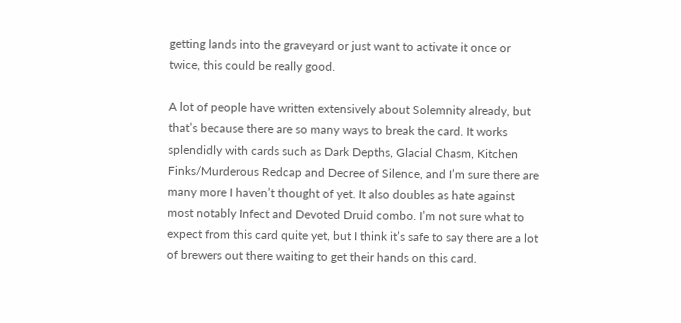getting lands into the graveyard or just want to activate it once or twice, this could be really good.

A lot of people have written extensively about Solemnity already, but that’s because there are so many ways to break the card. It works splendidly with cards such as Dark Depths, Glacial Chasm, Kitchen Finks/Murderous Redcap and Decree of Silence, and I’m sure there are many more I haven’t thought of yet. It also doubles as hate against most notably Infect and Devoted Druid combo. I’m not sure what to expect from this card quite yet, but I think it’s safe to say there are a lot of brewers out there waiting to get their hands on this card.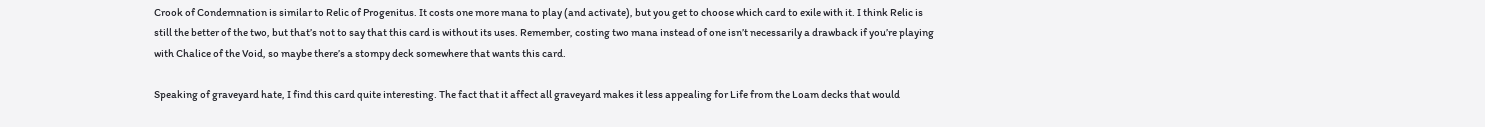Crook of Condemnation is similar to Relic of Progenitus. It costs one more mana to play (and activate), but you get to choose which card to exile with it. I think Relic is still the better of the two, but that’s not to say that this card is without its uses. Remember, costing two mana instead of one isn’t necessarily a drawback if you’re playing with Chalice of the Void, so maybe there’s a stompy deck somewhere that wants this card.

Speaking of graveyard hate, I find this card quite interesting. The fact that it affect all graveyard makes it less appealing for Life from the Loam decks that would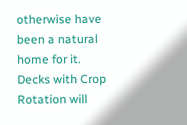otherwise have been a natural home for it. Decks with Crop Rotation will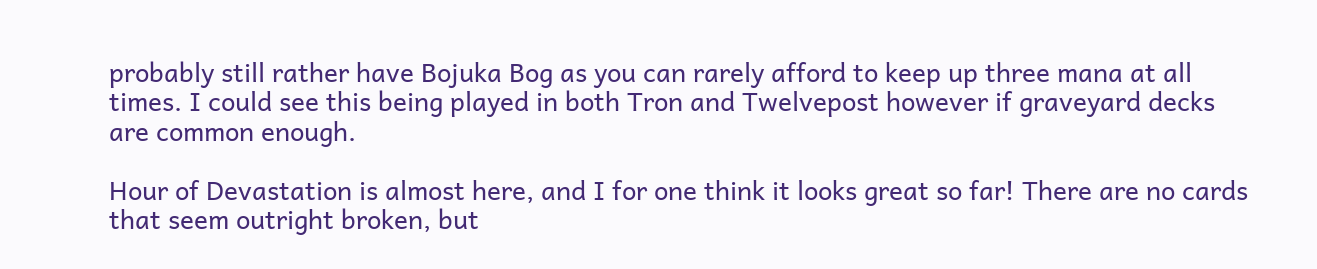probably still rather have Bojuka Bog as you can rarely afford to keep up three mana at all times. I could see this being played in both Tron and Twelvepost however if graveyard decks are common enough.

Hour of Devastation is almost here, and I for one think it looks great so far! There are no cards that seem outright broken, but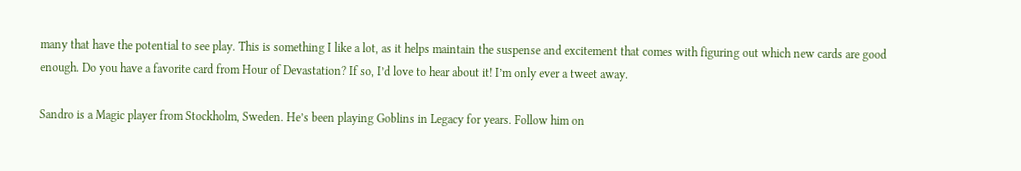many that have the potential to see play. This is something I like a lot, as it helps maintain the suspense and excitement that comes with figuring out which new cards are good enough. Do you have a favorite card from Hour of Devastation? If so, I’d love to hear about it! I’m only ever a tweet away.

Sandro is a Magic player from Stockholm, Sweden. He’s been playing Goblins in Legacy for years. Follow him on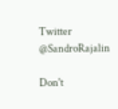Twitter @SandroRajalin

Don't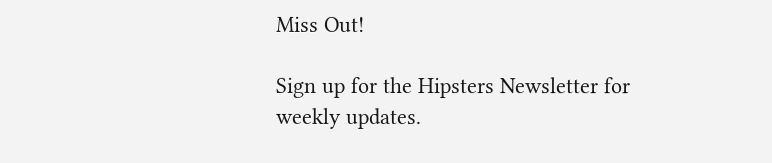Miss Out!

Sign up for the Hipsters Newsletter for weekly updates.